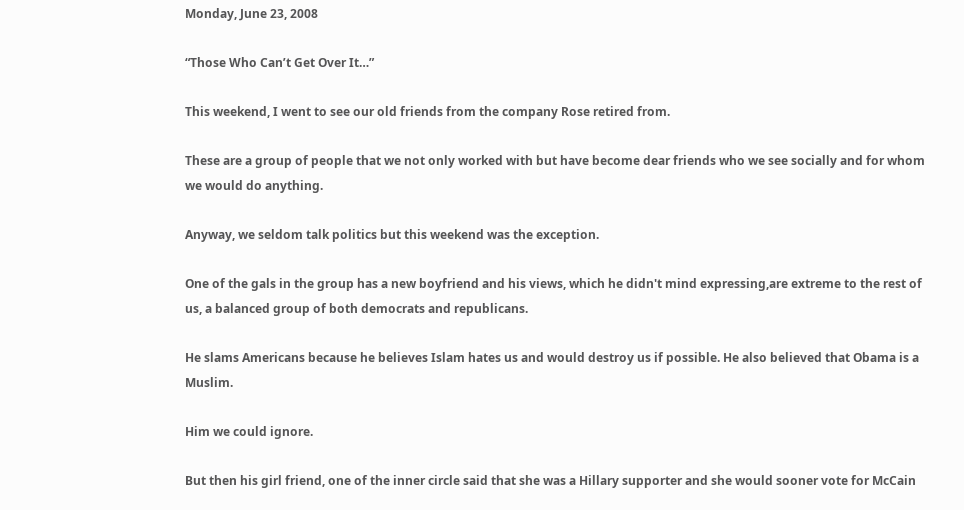Monday, June 23, 2008

“Those Who Can’t Get Over It…”

This weekend, I went to see our old friends from the company Rose retired from.

These are a group of people that we not only worked with but have become dear friends who we see socially and for whom we would do anything.

Anyway, we seldom talk politics but this weekend was the exception.

One of the gals in the group has a new boyfriend and his views, which he didn't mind expressing,are extreme to the rest of us, a balanced group of both democrats and republicans.

He slams Americans because he believes Islam hates us and would destroy us if possible. He also believed that Obama is a Muslim.

Him we could ignore.

But then his girl friend, one of the inner circle said that she was a Hillary supporter and she would sooner vote for McCain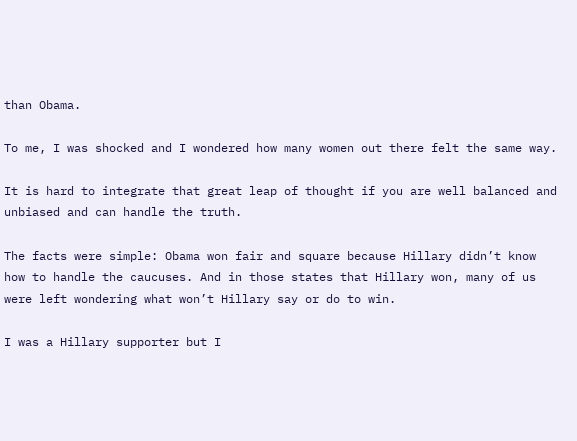than Obama.

To me, I was shocked and I wondered how many women out there felt the same way.

It is hard to integrate that great leap of thought if you are well balanced and unbiased and can handle the truth.

The facts were simple: Obama won fair and square because Hillary didn’t know how to handle the caucuses. And in those states that Hillary won, many of us were left wondering what won’t Hillary say or do to win.

I was a Hillary supporter but I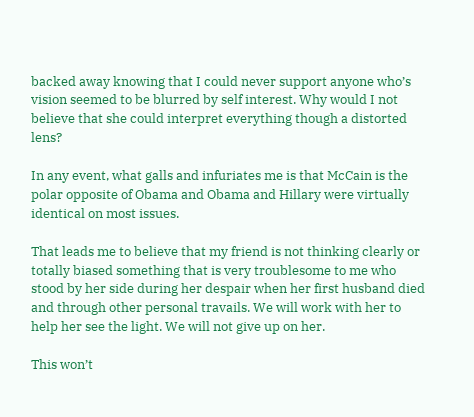backed away knowing that I could never support anyone who’s vision seemed to be blurred by self interest. Why would I not believe that she could interpret everything though a distorted lens?

In any event, what galls and infuriates me is that McCain is the polar opposite of Obama and Obama and Hillary were virtually identical on most issues.

That leads me to believe that my friend is not thinking clearly or totally biased something that is very troublesome to me who stood by her side during her despair when her first husband died and through other personal travails. We will work with her to help her see the light. We will not give up on her.

This won’t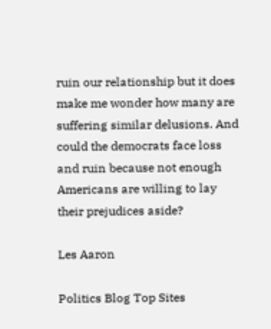ruin our relationship but it does make me wonder how many are suffering similar delusions. And could the democrats face loss and ruin because not enough Americans are willing to lay their prejudices aside?

Les Aaron

Politics Blog Top Sites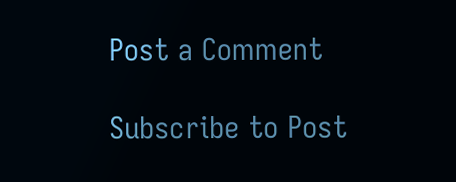Post a Comment

Subscribe to Post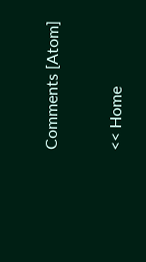Comments [Atom]

<< Home